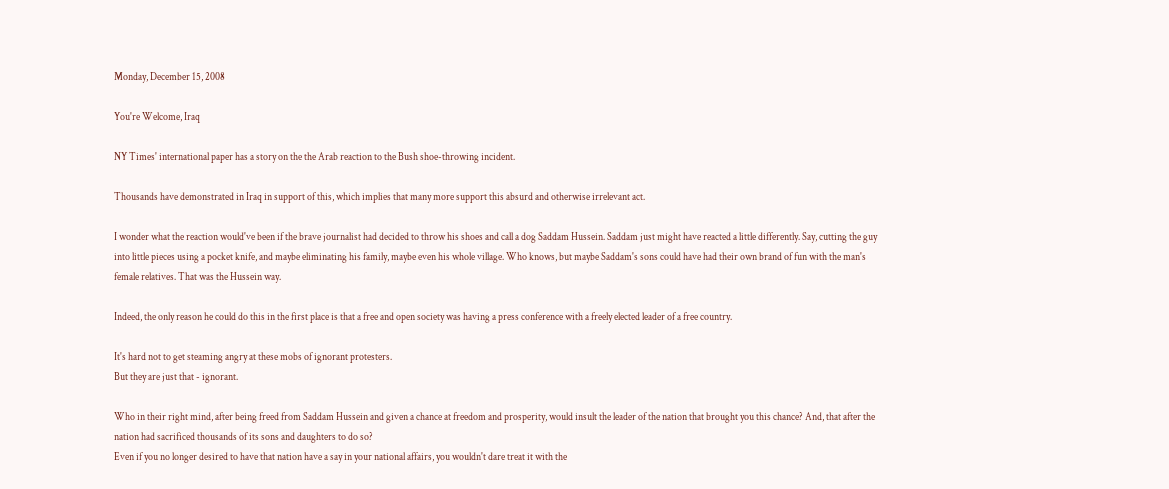Monday, December 15, 2008

You're Welcome, Iraq

NY Times' international paper has a story on the the Arab reaction to the Bush shoe-throwing incident.

Thousands have demonstrated in Iraq in support of this, which implies that many more support this absurd and otherwise irrelevant act.

I wonder what the reaction would've been if the brave journalist had decided to throw his shoes and call a dog Saddam Hussein. Saddam just might have reacted a little differently. Say, cutting the guy into little pieces using a pocket knife, and maybe eliminating his family, maybe even his whole village. Who knows, but maybe Saddam's sons could have had their own brand of fun with the man's female relatives. That was the Hussein way.

Indeed, the only reason he could do this in the first place is that a free and open society was having a press conference with a freely elected leader of a free country.

It's hard not to get steaming angry at these mobs of ignorant protesters.
But they are just that - ignorant.

Who in their right mind, after being freed from Saddam Hussein and given a chance at freedom and prosperity, would insult the leader of the nation that brought you this chance? And, that after the nation had sacrificed thousands of its sons and daughters to do so?
Even if you no longer desired to have that nation have a say in your national affairs, you wouldn't dare treat it with the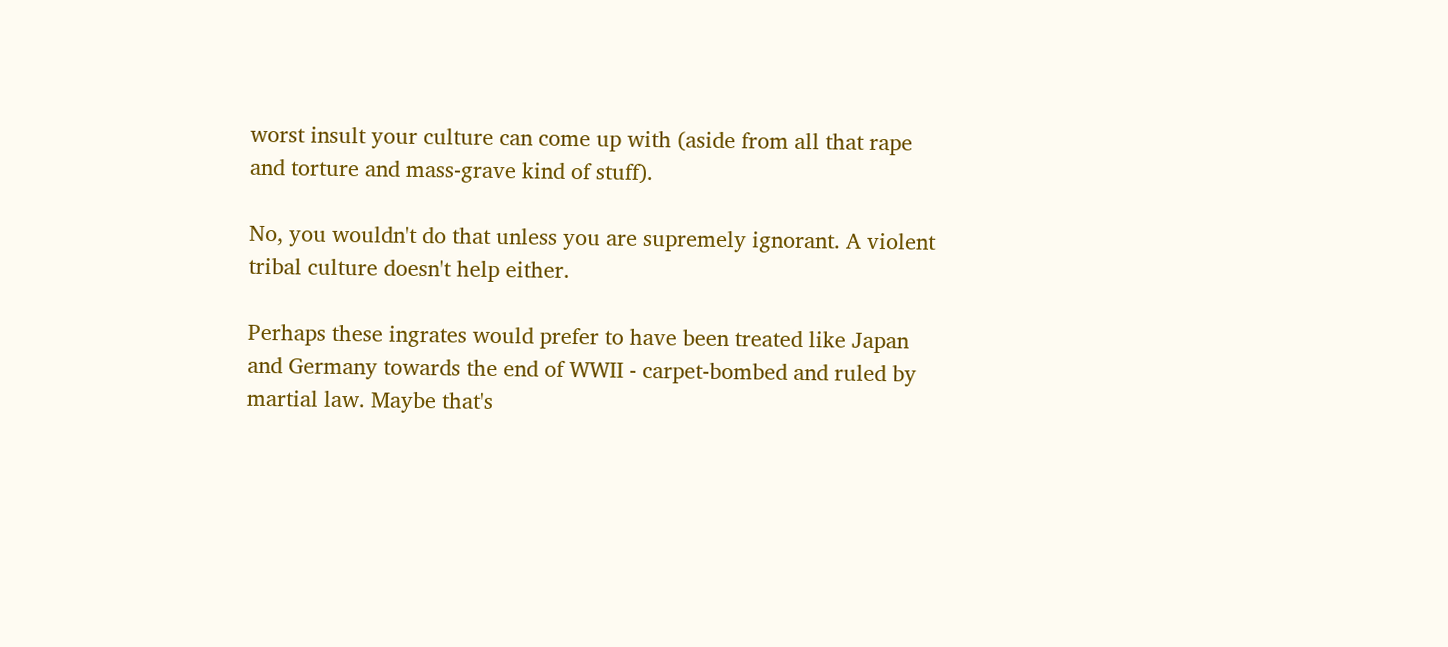worst insult your culture can come up with (aside from all that rape and torture and mass-grave kind of stuff).

No, you wouldn't do that unless you are supremely ignorant. A violent tribal culture doesn't help either.

Perhaps these ingrates would prefer to have been treated like Japan and Germany towards the end of WWII - carpet-bombed and ruled by martial law. Maybe that's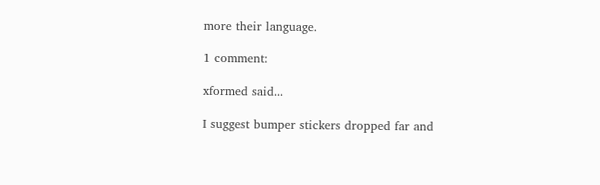more their language.

1 comment:

xformed said...

I suggest bumper stickers dropped far and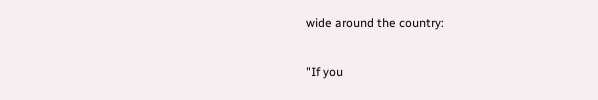wide around the country:

"If you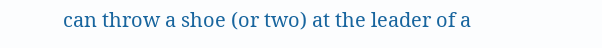can throw a shoe (or two) at the leader of a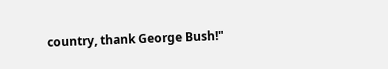country, thank George Bush!"